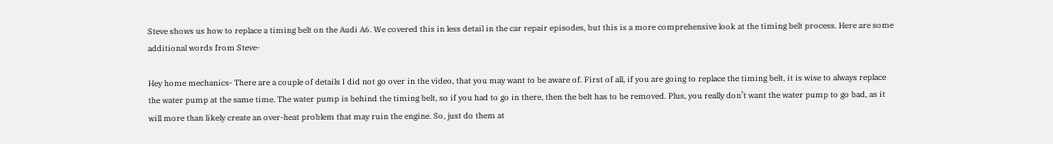Steve shows us how to replace a timing belt on the Audi A6. We covered this in less detail in the car repair episodes, but this is a more comprehensive look at the timing belt process. Here are some additional words from Steve-

Hey home mechanics- There are a couple of details I did not go over in the video, that you may want to be aware of. First of all, if you are going to replace the timing belt, it is wise to always replace the water pump at the same time. The water pump is behind the timing belt, so if you had to go in there, then the belt has to be removed. Plus, you really don’t want the water pump to go bad, as it will more than likely create an over-heat problem that may ruin the engine. So, just do them at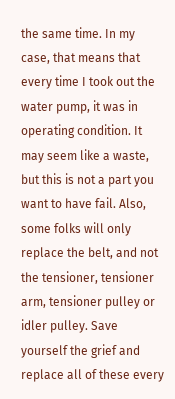the same time. In my case, that means that every time I took out the water pump, it was in operating condition. It may seem like a waste, but this is not a part you want to have fail. Also, some folks will only replace the belt, and not the tensioner, tensioner arm, tensioner pulley or idler pulley. Save yourself the grief and replace all of these every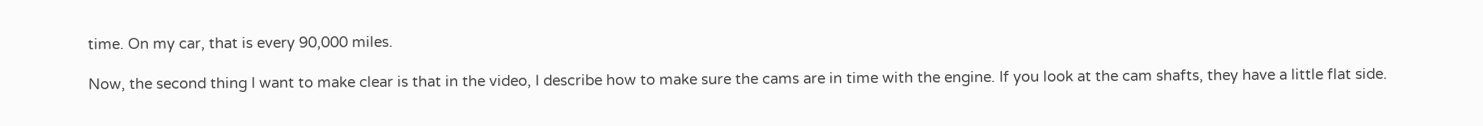time. On my car, that is every 90,000 miles.

Now, the second thing I want to make clear is that in the video, I describe how to make sure the cams are in time with the engine. If you look at the cam shafts, they have a little flat side.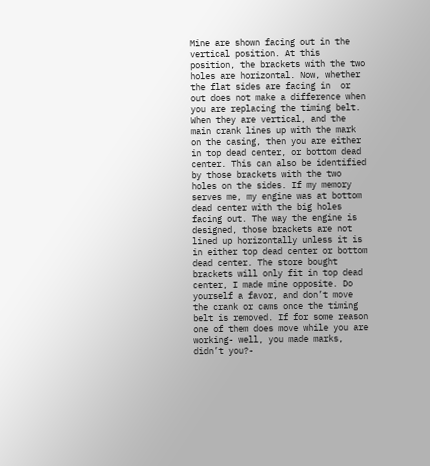Mine are shown facing out in the vertical position. At this position, the brackets with the two holes are horizontal. Now, whether the flat sides are facing in  or out does not make a difference when you are replacing the timing belt. When they are vertical, and the main crank lines up with the mark on the casing, then you are either in top dead center, or bottom dead center. This can also be identified by those brackets with the two holes on the sides. If my memory serves me, my engine was at bottom dead center with the big holes facing out. The way the engine is designed, those brackets are not lined up horizontally unless it is in either top dead center or bottom dead center. The store bought brackets will only fit in top dead center, I made mine opposite. Do yourself a favor, and don’t move the crank or cams once the timing belt is removed. If for some reason one of them does move while you are working- well, you made marks, didn’t you?-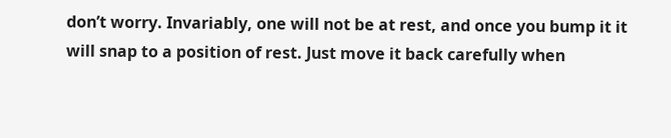don’t worry. Invariably, one will not be at rest, and once you bump it it will snap to a position of rest. Just move it back carefully when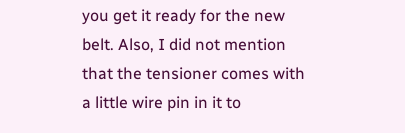you get it ready for the new belt. Also, I did not mention that the tensioner comes with a little wire pin in it to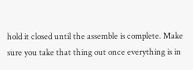hold it closed until the assemble is complete. Make sure you take that thing out once everything is in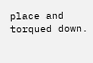place and torqued down.